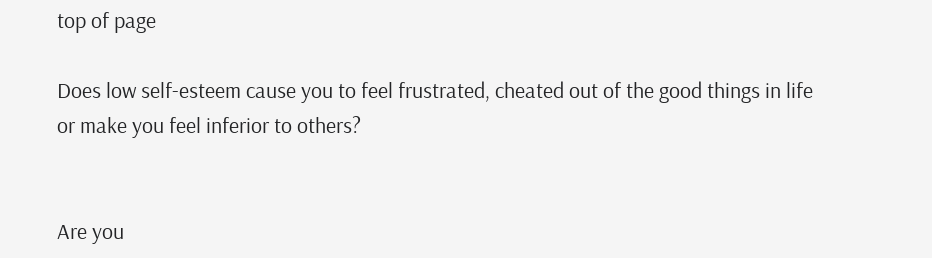top of page

Does low self-esteem cause you to feel frustrated, cheated out of the good things in life or make you feel inferior to others?


Are you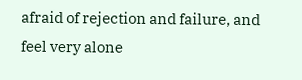afraid of rejection and failure, and feel very alone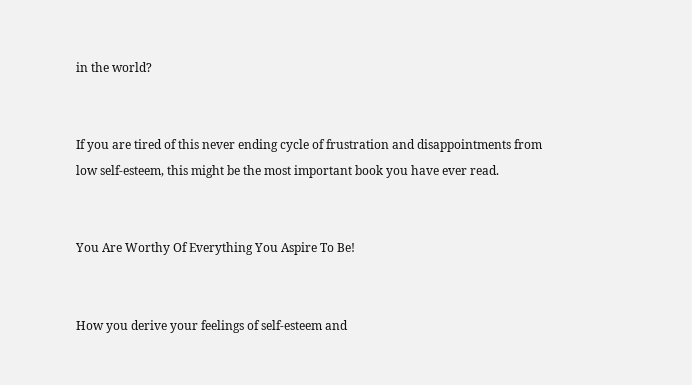in the world?


If you are tired of this never ending cycle of frustration and disappointments from low self-esteem, this might be the most important book you have ever read.


You Are Worthy Of Everything You Aspire To Be!


How you derive your feelings of self-esteem and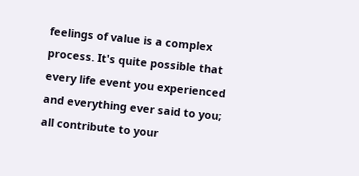feelings of value is a complex process. It's quite possible that every life event you experienced and everything ever said to you; all contribute to your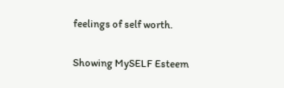feelings of self worth.

Showing MySELF Esteem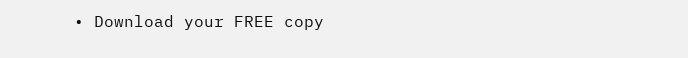• Download your FREE copy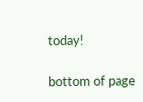today!

bottom of page